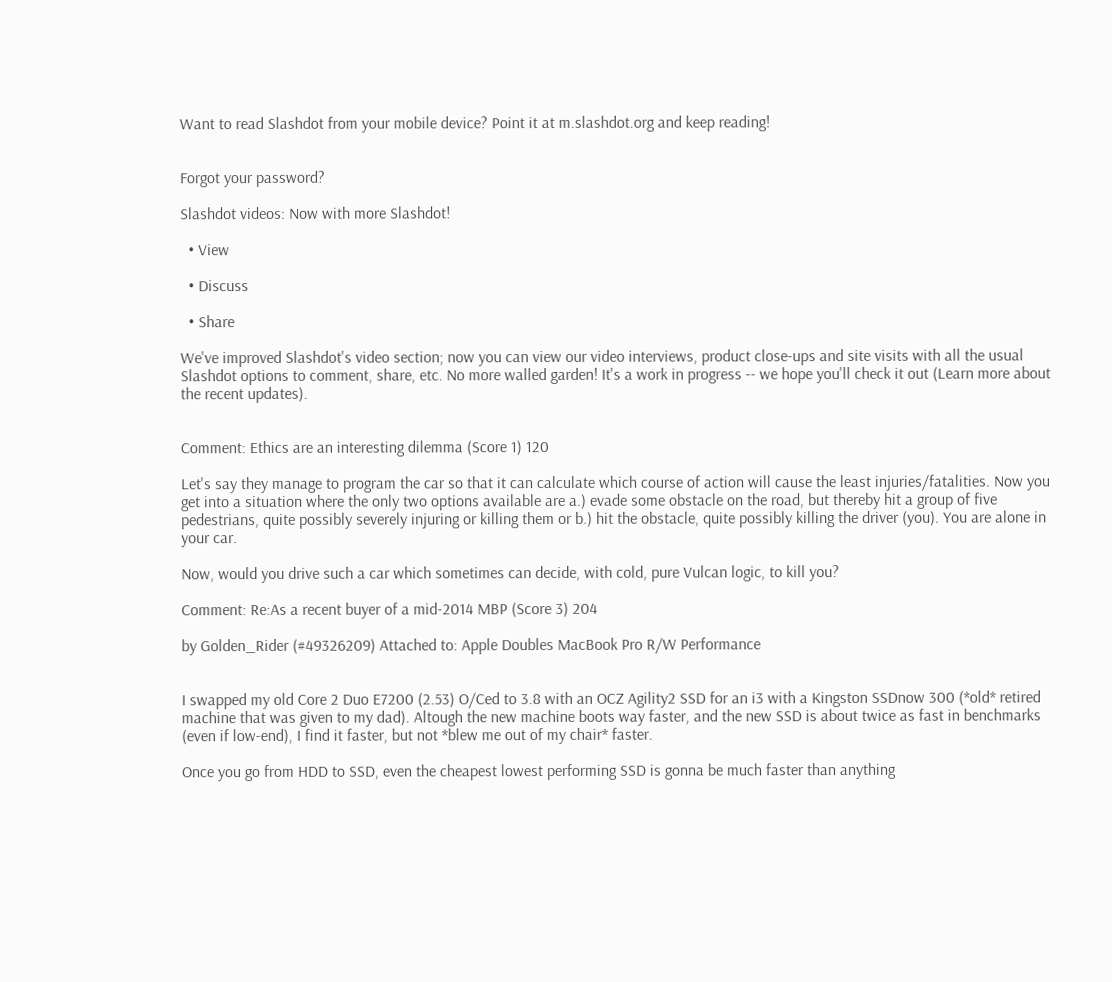Want to read Slashdot from your mobile device? Point it at m.slashdot.org and keep reading!


Forgot your password?

Slashdot videos: Now with more Slashdot!

  • View

  • Discuss

  • Share

We've improved Slashdot's video section; now you can view our video interviews, product close-ups and site visits with all the usual Slashdot options to comment, share, etc. No more walled garden! It's a work in progress -- we hope you'll check it out (Learn more about the recent updates).


Comment: Ethics are an interesting dilemma (Score 1) 120

Let's say they manage to program the car so that it can calculate which course of action will cause the least injuries/fatalities. Now you get into a situation where the only two options available are a.) evade some obstacle on the road, but thereby hit a group of five pedestrians, quite possibly severely injuring or killing them or b.) hit the obstacle, quite possibly killing the driver (you). You are alone in your car.

Now, would you drive such a car which sometimes can decide, with cold, pure Vulcan logic, to kill you?

Comment: Re:As a recent buyer of a mid-2014 MBP (Score 3) 204

by Golden_Rider (#49326209) Attached to: Apple Doubles MacBook Pro R/W Performance


I swapped my old Core 2 Duo E7200 (2.53) O/Ced to 3.8 with an OCZ Agility2 SSD for an i3 with a Kingston SSDnow 300 (*old* retired machine that was given to my dad). Altough the new machine boots way faster, and the new SSD is about twice as fast in benchmarks (even if low-end), I find it faster, but not *blew me out of my chair* faster.

Once you go from HDD to SSD, even the cheapest lowest performing SSD is gonna be much faster than anything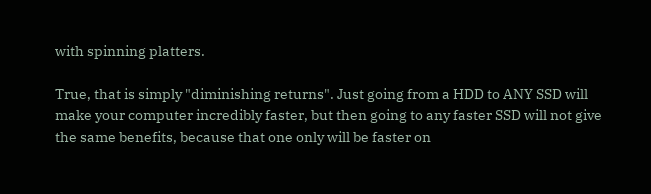with spinning platters.

True, that is simply "diminishing returns". Just going from a HDD to ANY SSD will make your computer incredibly faster, but then going to any faster SSD will not give the same benefits, because that one only will be faster on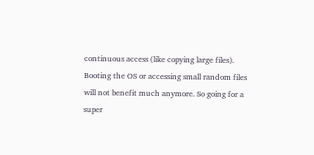continuous access (like copying large files). Booting the OS or accessing small random files will not benefit much anymore. So going for a super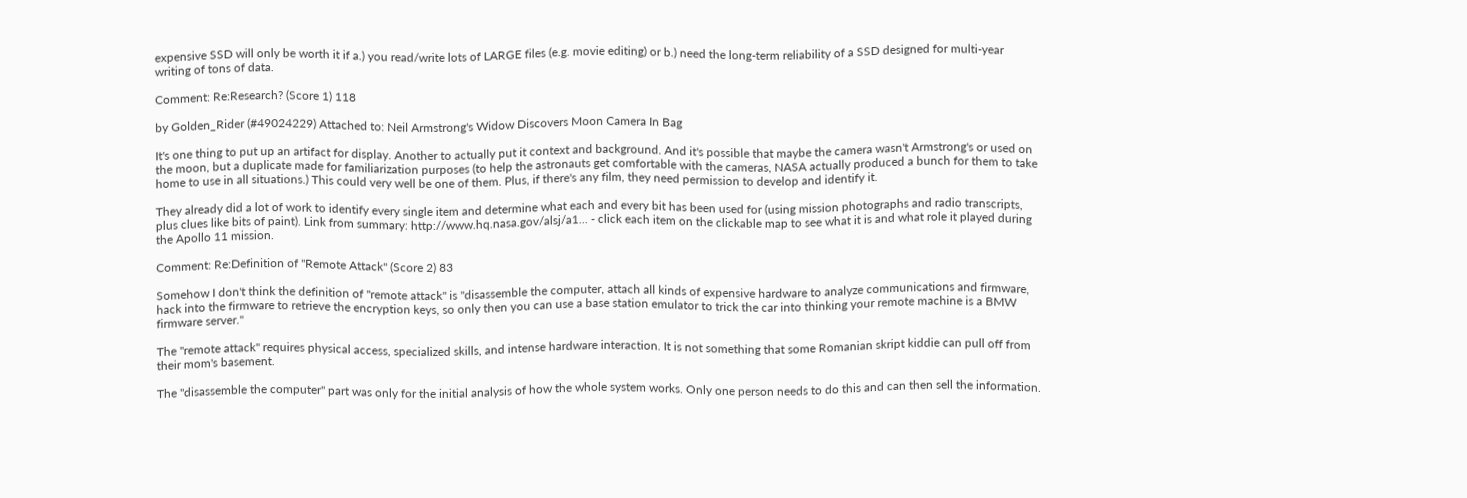expensive SSD will only be worth it if a.) you read/write lots of LARGE files (e.g. movie editing) or b.) need the long-term reliability of a SSD designed for multi-year writing of tons of data.

Comment: Re:Research? (Score 1) 118

by Golden_Rider (#49024229) Attached to: Neil Armstrong's Widow Discovers Moon Camera In Bag

It's one thing to put up an artifact for display. Another to actually put it context and background. And it's possible that maybe the camera wasn't Armstrong's or used on the moon, but a duplicate made for familiarization purposes (to help the astronauts get comfortable with the cameras, NASA actually produced a bunch for them to take home to use in all situations.) This could very well be one of them. Plus, if there's any film, they need permission to develop and identify it.

They already did a lot of work to identify every single item and determine what each and every bit has been used for (using mission photographs and radio transcripts, plus clues like bits of paint). Link from summary: http://www.hq.nasa.gov/alsj/a1... - click each item on the clickable map to see what it is and what role it played during the Apollo 11 mission.

Comment: Re:Definition of "Remote Attack" (Score 2) 83

Somehow I don't think the definition of "remote attack" is "disassemble the computer, attach all kinds of expensive hardware to analyze communications and firmware, hack into the firmware to retrieve the encryption keys, so only then you can use a base station emulator to trick the car into thinking your remote machine is a BMW firmware server."

The "remote attack" requires physical access, specialized skills, and intense hardware interaction. It is not something that some Romanian skript kiddie can pull off from their mom's basement.

The "disassemble the computer" part was only for the initial analysis of how the whole system works. Only one person needs to do this and can then sell the information.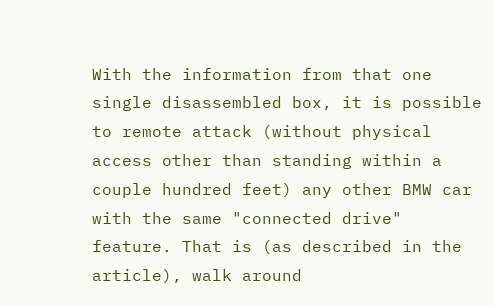With the information from that one single disassembled box, it is possible to remote attack (without physical access other than standing within a couple hundred feet) any other BMW car with the same "connected drive" feature. That is (as described in the article), walk around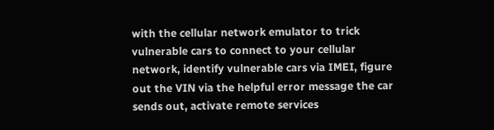with the cellular network emulator to trick vulnerable cars to connect to your cellular network, identify vulnerable cars via IMEI, figure out the VIN via the helpful error message the car sends out, activate remote services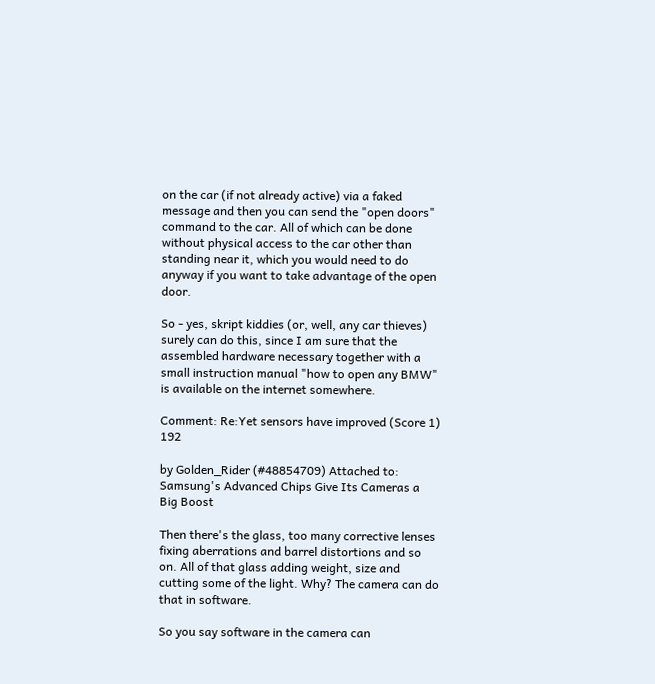on the car (if not already active) via a faked message and then you can send the "open doors" command to the car. All of which can be done without physical access to the car other than standing near it, which you would need to do anyway if you want to take advantage of the open door.

So - yes, skript kiddies (or, well, any car thieves) surely can do this, since I am sure that the assembled hardware necessary together with a small instruction manual "how to open any BMW" is available on the internet somewhere.

Comment: Re:Yet sensors have improved (Score 1) 192

by Golden_Rider (#48854709) Attached to: Samsung's Advanced Chips Give Its Cameras a Big Boost

Then there's the glass, too many corrective lenses fixing aberrations and barrel distortions and so on. All of that glass adding weight, size and cutting some of the light. Why? The camera can do that in software.

So you say software in the camera can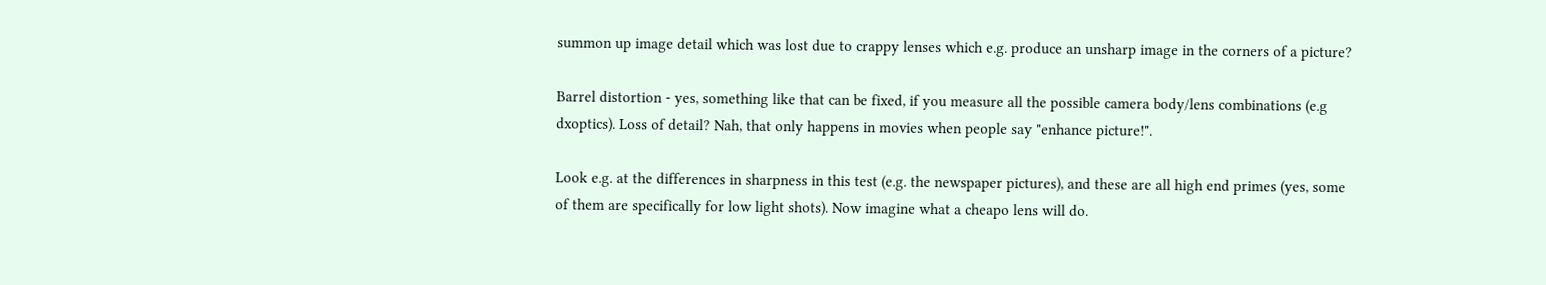summon up image detail which was lost due to crappy lenses which e.g. produce an unsharp image in the corners of a picture?

Barrel distortion - yes, something like that can be fixed, if you measure all the possible camera body/lens combinations (e.g dxoptics). Loss of detail? Nah, that only happens in movies when people say "enhance picture!".

Look e.g. at the differences in sharpness in this test (e.g. the newspaper pictures), and these are all high end primes (yes, some of them are specifically for low light shots). Now imagine what a cheapo lens will do.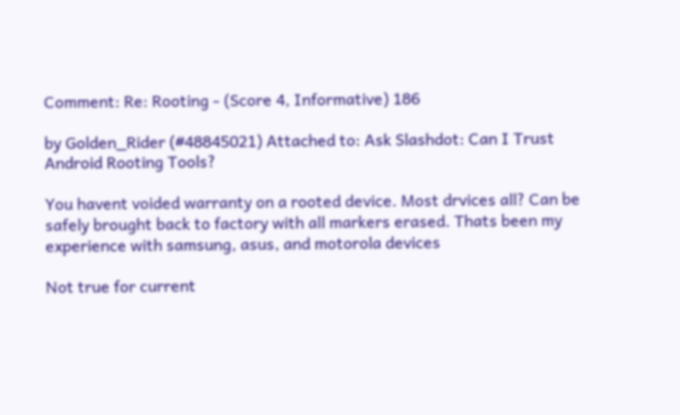Comment: Re: Rooting - (Score 4, Informative) 186

by Golden_Rider (#48845021) Attached to: Ask Slashdot: Can I Trust Android Rooting Tools?

You havent voided warranty on a rooted device. Most drvices all? Can be safely brought back to factory with all markers erased. Thats been my experience with samsung, asus, and motorola devices

Not true for current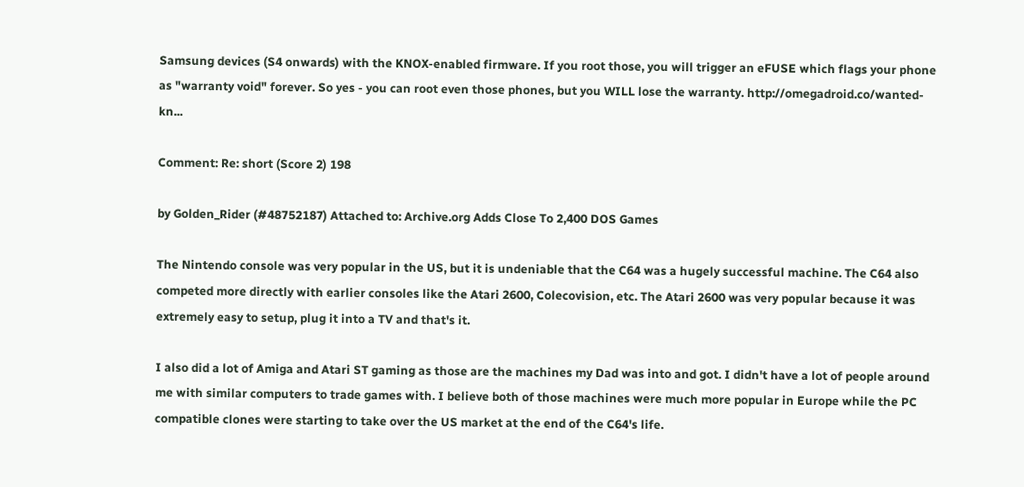Samsung devices (S4 onwards) with the KNOX-enabled firmware. If you root those, you will trigger an eFUSE which flags your phone as "warranty void" forever. So yes - you can root even those phones, but you WILL lose the warranty. http://omegadroid.co/wanted-kn...

Comment: Re: short (Score 2) 198

by Golden_Rider (#48752187) Attached to: Archive.org Adds Close To 2,400 DOS Games

The Nintendo console was very popular in the US, but it is undeniable that the C64 was a hugely successful machine. The C64 also competed more directly with earlier consoles like the Atari 2600, Colecovision, etc. The Atari 2600 was very popular because it was extremely easy to setup, plug it into a TV and that's it.

I also did a lot of Amiga and Atari ST gaming as those are the machines my Dad was into and got. I didn't have a lot of people around me with similar computers to trade games with. I believe both of those machines were much more popular in Europe while the PC compatible clones were starting to take over the US market at the end of the C64's life.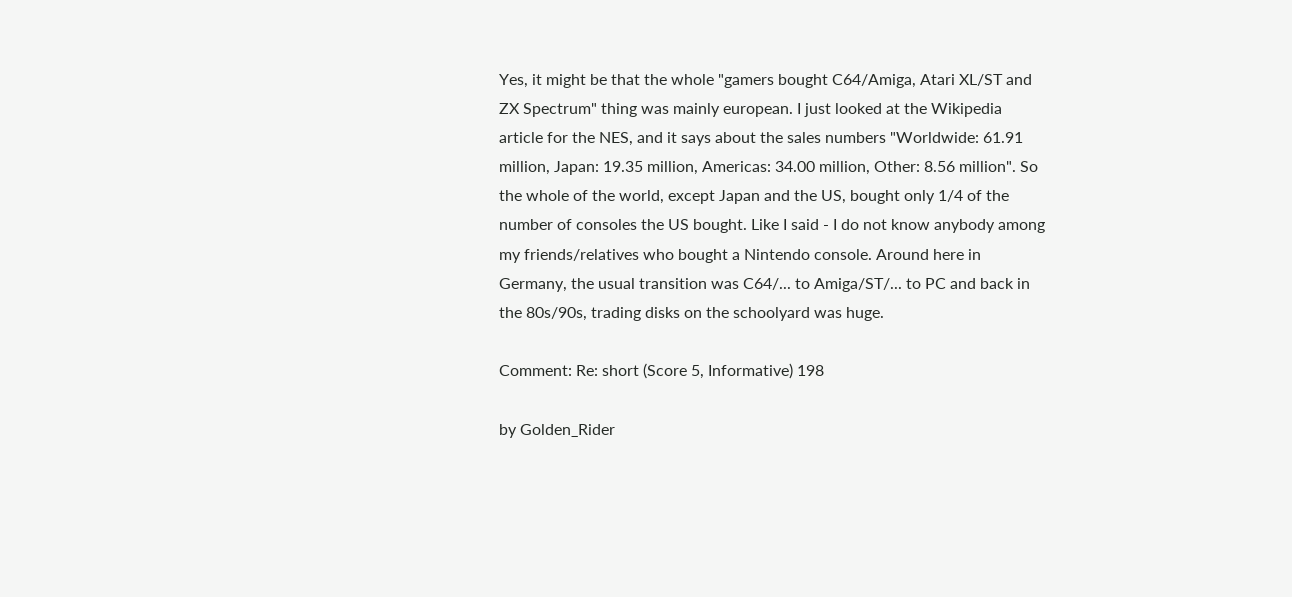Yes, it might be that the whole "gamers bought C64/Amiga, Atari XL/ST and ZX Spectrum" thing was mainly european. I just looked at the Wikipedia article for the NES, and it says about the sales numbers "Worldwide: 61.91 million, Japan: 19.35 million, Americas: 34.00 million, Other: 8.56 million". So the whole of the world, except Japan and the US, bought only 1/4 of the number of consoles the US bought. Like I said - I do not know anybody among my friends/relatives who bought a Nintendo console. Around here in Germany, the usual transition was C64/... to Amiga/ST/... to PC and back in the 80s/90s, trading disks on the schoolyard was huge.

Comment: Re: short (Score 5, Informative) 198

by Golden_Rider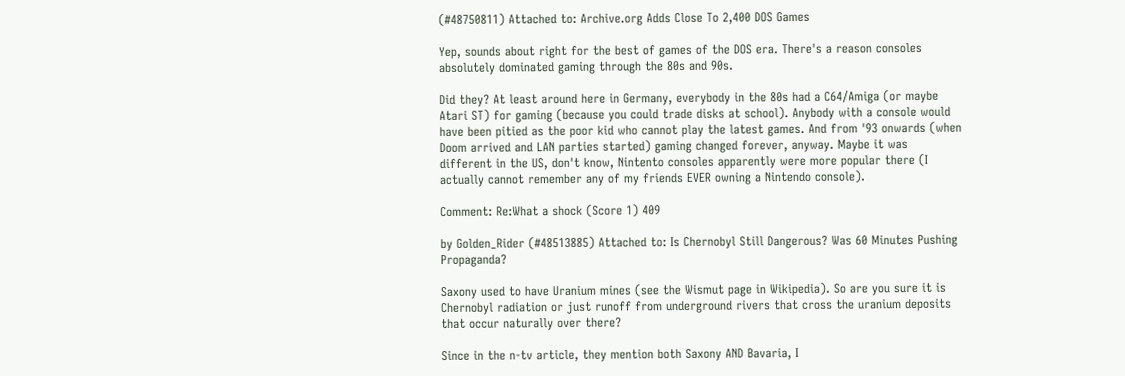(#48750811) Attached to: Archive.org Adds Close To 2,400 DOS Games

Yep, sounds about right for the best of games of the DOS era. There's a reason consoles absolutely dominated gaming through the 80s and 90s.

Did they? At least around here in Germany, everybody in the 80s had a C64/Amiga (or maybe Atari ST) for gaming (because you could trade disks at school). Anybody with a console would have been pitied as the poor kid who cannot play the latest games. And from '93 onwards (when Doom arrived and LAN parties started) gaming changed forever, anyway. Maybe it was different in the US, don't know, Nintento consoles apparently were more popular there (I actually cannot remember any of my friends EVER owning a Nintendo console).

Comment: Re:What a shock (Score 1) 409

by Golden_Rider (#48513885) Attached to: Is Chernobyl Still Dangerous? Was 60 Minutes Pushing Propaganda?

Saxony used to have Uranium mines (see the Wismut page in Wikipedia). So are you sure it is Chernobyl radiation or just runoff from underground rivers that cross the uranium deposits that occur naturally over there?

Since in the n-tv article, they mention both Saxony AND Bavaria, I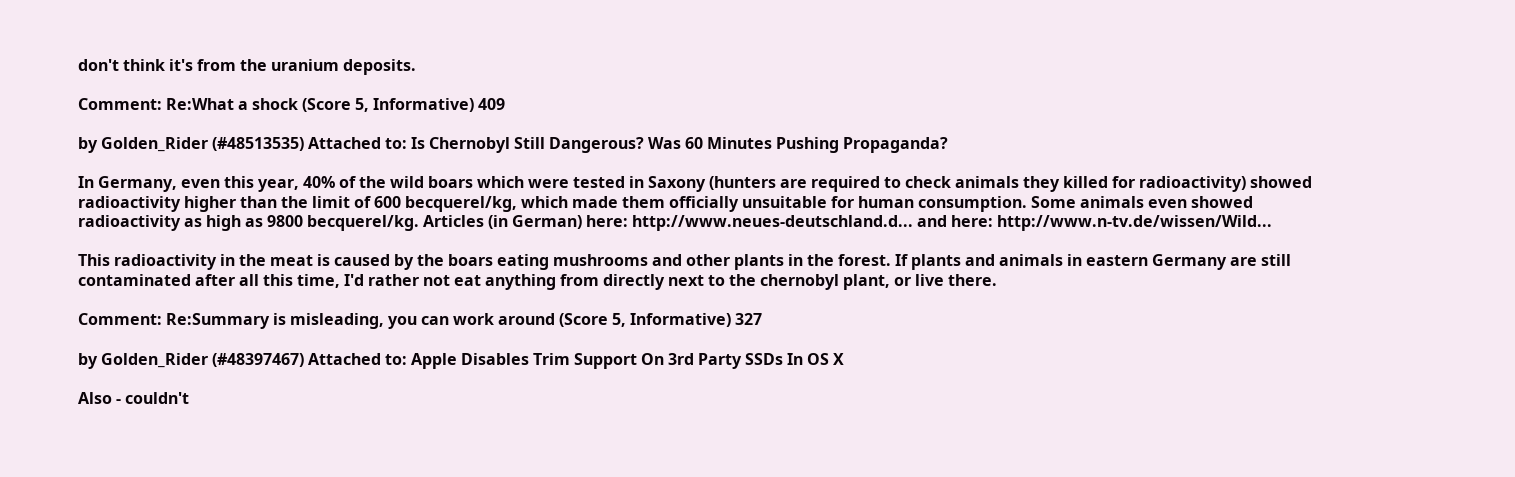don't think it's from the uranium deposits.

Comment: Re:What a shock (Score 5, Informative) 409

by Golden_Rider (#48513535) Attached to: Is Chernobyl Still Dangerous? Was 60 Minutes Pushing Propaganda?

In Germany, even this year, 40% of the wild boars which were tested in Saxony (hunters are required to check animals they killed for radioactivity) showed radioactivity higher than the limit of 600 becquerel/kg, which made them officially unsuitable for human consumption. Some animals even showed radioactivity as high as 9800 becquerel/kg. Articles (in German) here: http://www.neues-deutschland.d... and here: http://www.n-tv.de/wissen/Wild...

This radioactivity in the meat is caused by the boars eating mushrooms and other plants in the forest. If plants and animals in eastern Germany are still contaminated after all this time, I'd rather not eat anything from directly next to the chernobyl plant, or live there.

Comment: Re:Summary is misleading, you can work around (Score 5, Informative) 327

by Golden_Rider (#48397467) Attached to: Apple Disables Trim Support On 3rd Party SSDs In OS X

Also - couldn't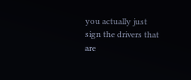you actually just sign the drivers that are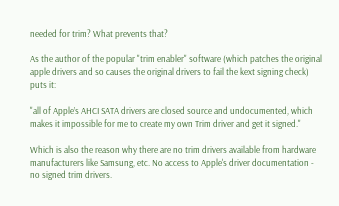needed for trim? What prevents that?

As the author of the popular "trim enabler" software (which patches the original apple drivers and so causes the original drivers to fail the kext signing check) puts it:

"all of Apple’s AHCI SATA drivers are closed source and undocumented, which makes it impossible for me to create my own Trim driver and get it signed."

Which is also the reason why there are no trim drivers available from hardware manufacturers like Samsung, etc. No access to Apple's driver documentation - no signed trim drivers.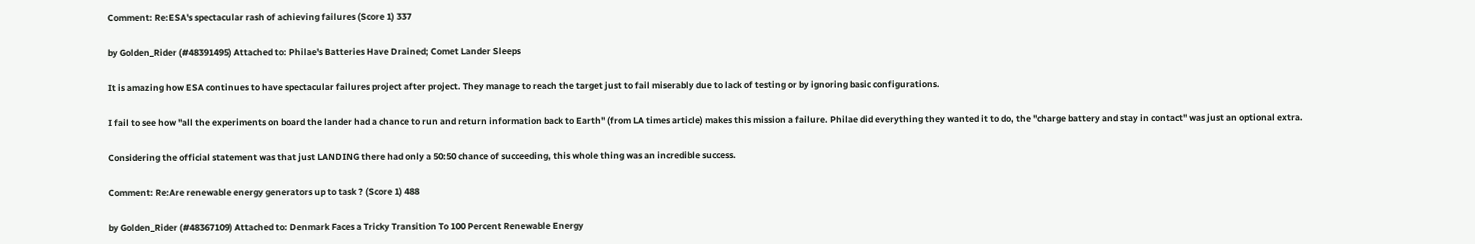Comment: Re:ESA's spectacular rash of achieving failures (Score 1) 337

by Golden_Rider (#48391495) Attached to: Philae's Batteries Have Drained; Comet Lander Sleeps

It is amazing how ESA continues to have spectacular failures project after project. They manage to reach the target just to fail miserably due to lack of testing or by ignoring basic configurations.

I fail to see how "all the experiments on board the lander had a chance to run and return information back to Earth" (from LA times article) makes this mission a failure. Philae did everything they wanted it to do, the "charge battery and stay in contact" was just an optional extra.

Considering the official statement was that just LANDING there had only a 50:50 chance of succeeding, this whole thing was an incredible success.

Comment: Re:Are renewable energy generators up to task ? (Score 1) 488

by Golden_Rider (#48367109) Attached to: Denmark Faces a Tricky Transition To 100 Percent Renewable Energy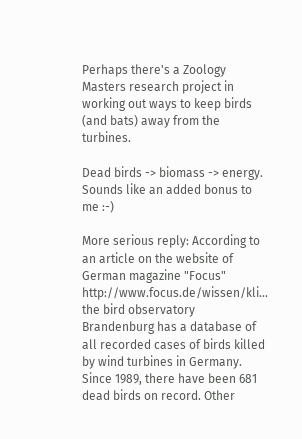Perhaps there's a Zoology Masters research project in working out ways to keep birds (and bats) away from the turbines.

Dead birds -> biomass -> energy. Sounds like an added bonus to me :-)

More serious reply: According to an article on the website of German magazine "Focus" http://www.focus.de/wissen/kli... the bird observatory Brandenburg has a database of all recorded cases of birds killed by wind turbines in Germany. Since 1989, there have been 681 dead birds on record. Other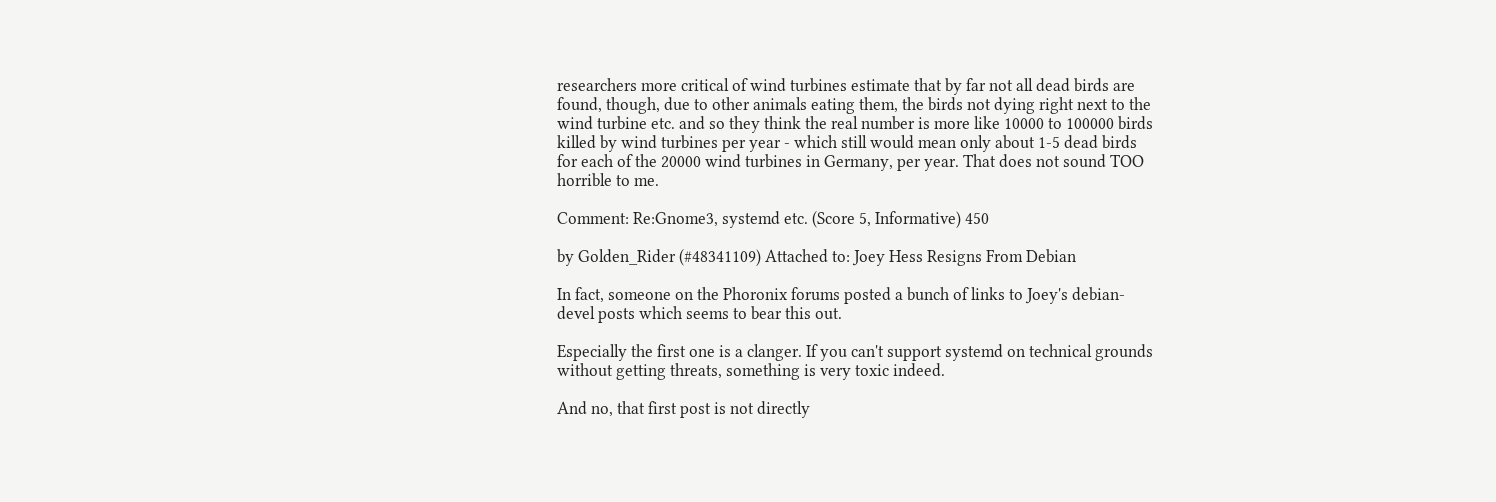researchers more critical of wind turbines estimate that by far not all dead birds are found, though, due to other animals eating them, the birds not dying right next to the wind turbine etc. and so they think the real number is more like 10000 to 100000 birds killed by wind turbines per year - which still would mean only about 1-5 dead birds for each of the 20000 wind turbines in Germany, per year. That does not sound TOO horrible to me.

Comment: Re:Gnome3, systemd etc. (Score 5, Informative) 450

by Golden_Rider (#48341109) Attached to: Joey Hess Resigns From Debian

In fact, someone on the Phoronix forums posted a bunch of links to Joey's debian-devel posts which seems to bear this out.

Especially the first one is a clanger. If you can't support systemd on technical grounds without getting threats, something is very toxic indeed.

And no, that first post is not directly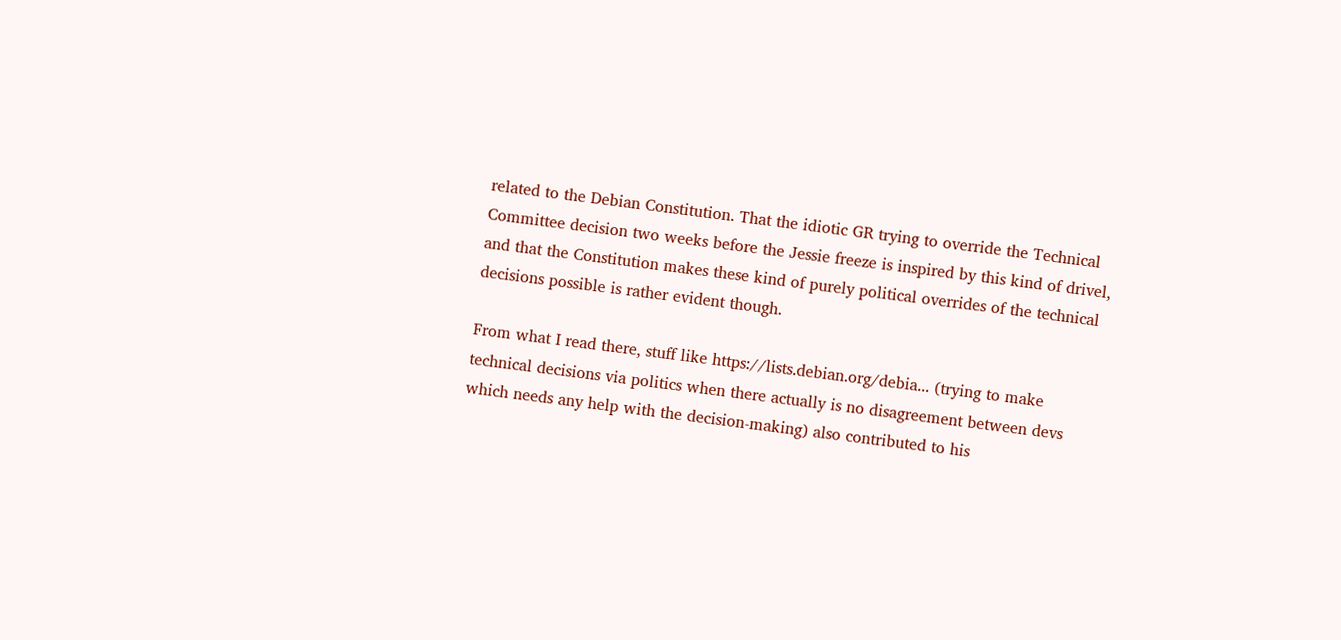related to the Debian Constitution. That the idiotic GR trying to override the Technical Committee decision two weeks before the Jessie freeze is inspired by this kind of drivel, and that the Constitution makes these kind of purely political overrides of the technical decisions possible is rather evident though.

From what I read there, stuff like https://lists.debian.org/debia... (trying to make technical decisions via politics when there actually is no disagreement between devs which needs any help with the decision-making) also contributed to his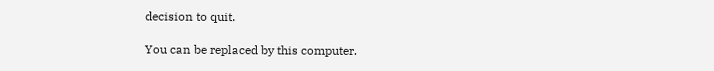decision to quit.

You can be replaced by this computer.